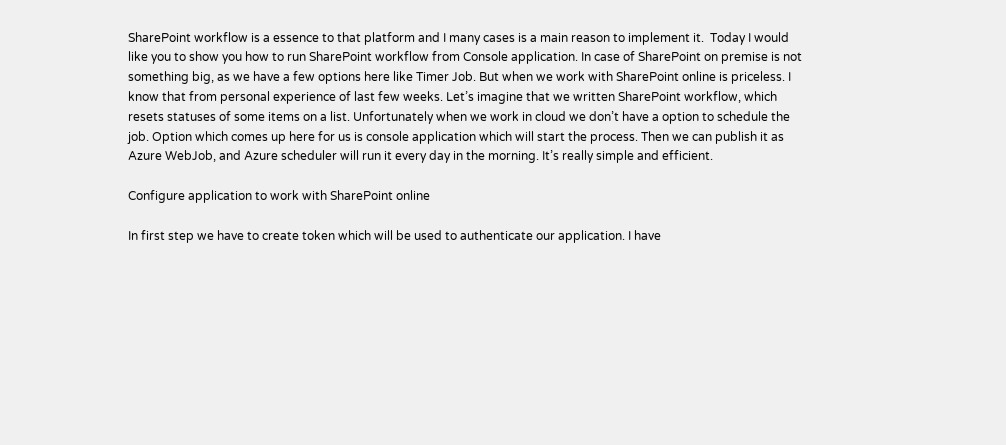SharePoint workflow is a essence to that platform and I many cases is a main reason to implement it.  Today I would like you to show you how to run SharePoint workflow from Console application. In case of SharePoint on premise is not something big, as we have a few options here like Timer Job. But when we work with SharePoint online is priceless. I know that from personal experience of last few weeks. Let’s imagine that we written SharePoint workflow, which resets statuses of some items on a list. Unfortunately when we work in cloud we don’t have a option to schedule the job. Option which comes up here for us is console application which will start the process. Then we can publish it as Azure WebJob, and Azure scheduler will run it every day in the morning. It’s really simple and efficient.

Configure application to work with SharePoint online

In first step we have to create token which will be used to authenticate our application. I have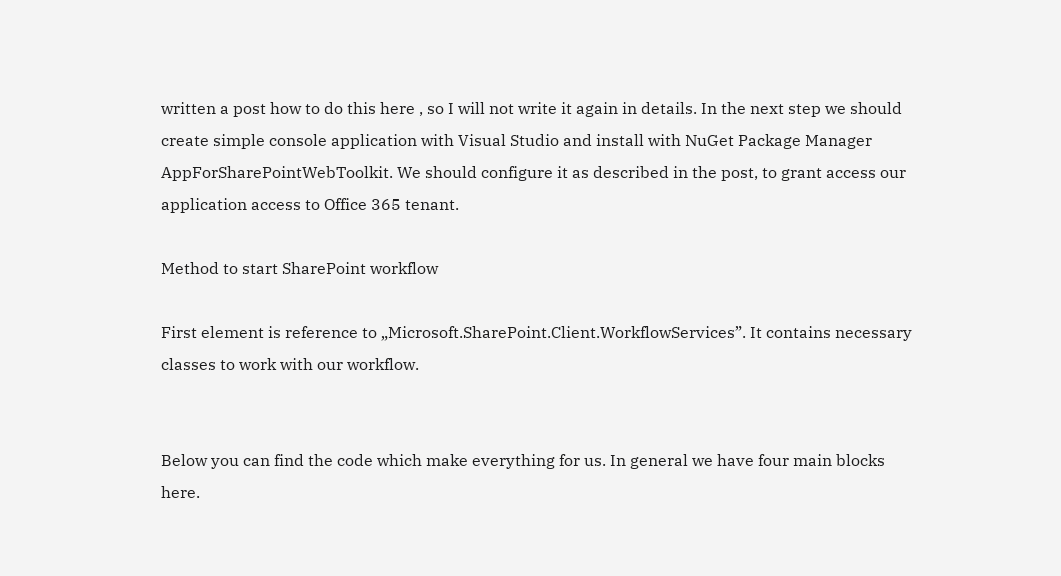written a post how to do this here , so I will not write it again in details. In the next step we should create simple console application with Visual Studio and install with NuGet Package Manager AppForSharePointWebToolkit. We should configure it as described in the post, to grant access our application access to Office 365 tenant.

Method to start SharePoint workflow

First element is reference to „Microsoft.SharePoint.Client.WorkflowServices”. It contains necessary classes to work with our workflow.


Below you can find the code which make everything for us. In general we have four main blocks here.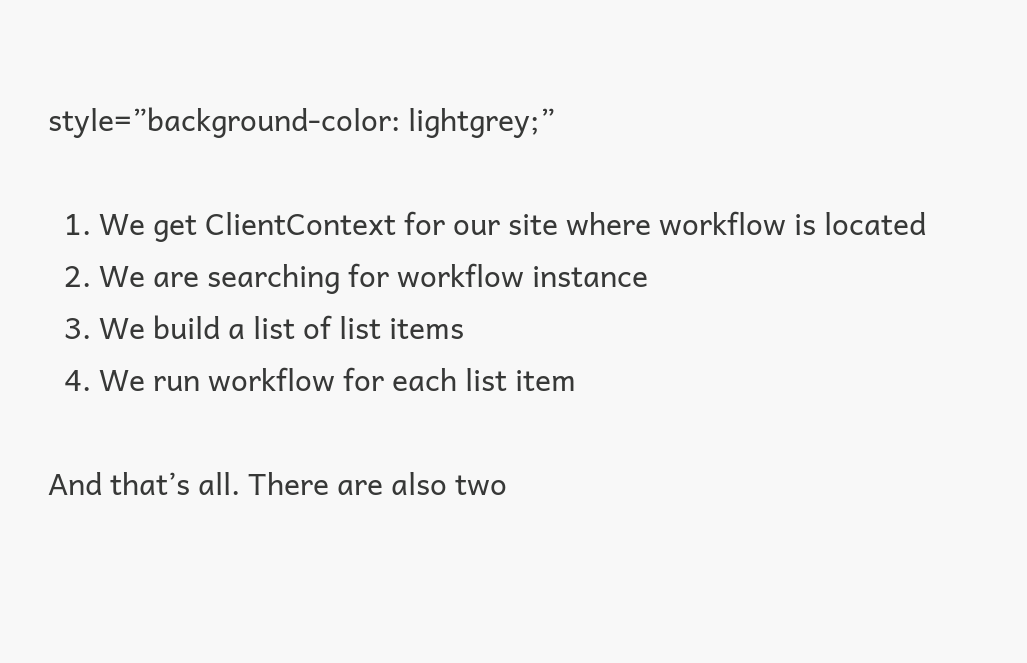style=”background-color: lightgrey;”

  1. We get ClientContext for our site where workflow is located
  2. We are searching for workflow instance
  3. We build a list of list items
  4. We run workflow for each list item

And that’s all. There are also two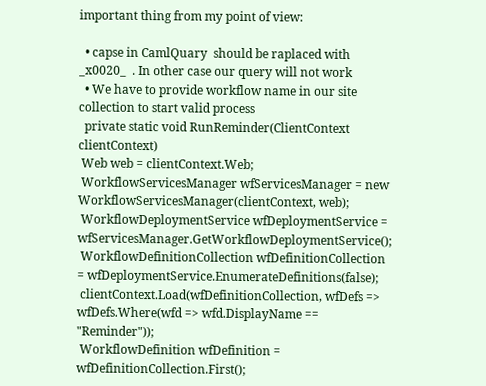important thing from my point of view:

  • capse in CamlQuary  should be raplaced with  _x0020_  . In other case our query will not work
  • We have to provide workflow name in our site collection to start valid process
  private static void RunReminder(ClientContext clientContext)
 Web web = clientContext.Web;
 WorkflowServicesManager wfServicesManager = new WorkflowServicesManager(clientContext, web);
 WorkflowDeploymentService wfDeploymentService = wfServicesManager.GetWorkflowDeploymentService();
 WorkflowDefinitionCollection wfDefinitionCollection = wfDeploymentService.EnumerateDefinitions(false);
 clientContext.Load(wfDefinitionCollection, wfDefs => wfDefs.Where(wfd => wfd.DisplayName == "Reminder"));
 WorkflowDefinition wfDefinition = wfDefinitionCollection.First();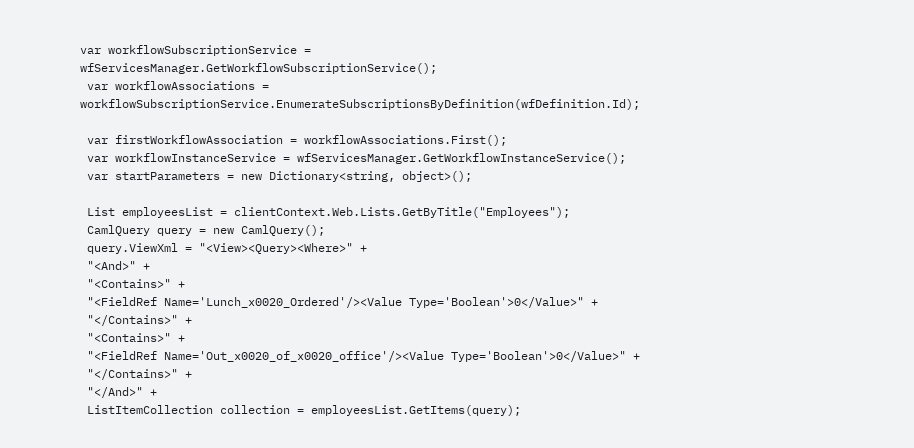var workflowSubscriptionService = wfServicesManager.GetWorkflowSubscriptionService();
 var workflowAssociations = workflowSubscriptionService.EnumerateSubscriptionsByDefinition(wfDefinition.Id);

 var firstWorkflowAssociation = workflowAssociations.First();
 var workflowInstanceService = wfServicesManager.GetWorkflowInstanceService();
 var startParameters = new Dictionary<string, object>();

 List employeesList = clientContext.Web.Lists.GetByTitle("Employees");
 CamlQuery query = new CamlQuery();
 query.ViewXml = "<View><Query><Where>" +
 "<And>" +
 "<Contains>" +
 "<FieldRef Name='Lunch_x0020_Ordered'/><Value Type='Boolean'>0</Value>" +
 "</Contains>" +
 "<Contains>" +
 "<FieldRef Name='Out_x0020_of_x0020_office'/><Value Type='Boolean'>0</Value>" +
 "</Contains>" +
 "</And>" +
 ListItemCollection collection = employeesList.GetItems(query);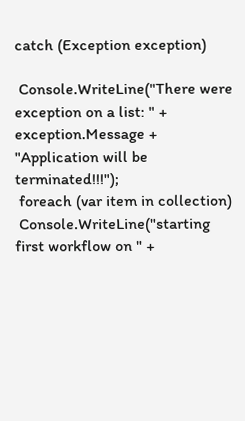catch (Exception exception)

 Console.WriteLine("There were exception on a list: " + exception.Message + "Application will be terminated!!!");
 foreach (var item in collection)
 Console.WriteLine("starting first workflow on " +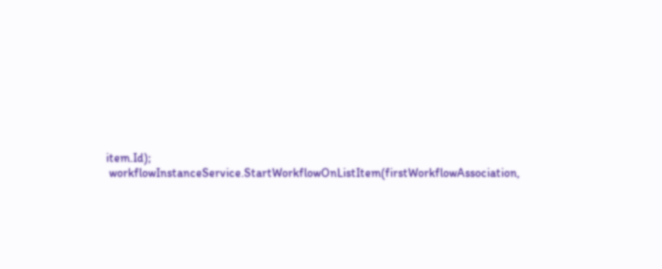item.Id);
 workflowInstanceService.StartWorkflowOnListItem(firstWorkflowAssociation,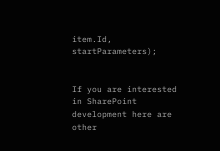item.Id, startParameters);


If you are interested in SharePoint development here are other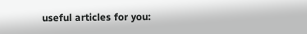useful articles for you: